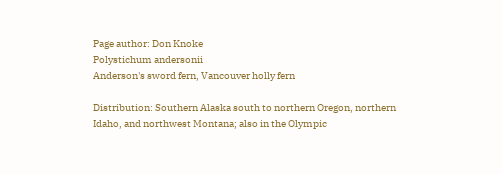Page author: Don Knoke
Polystichum andersonii
Anderson's sword fern, Vancouver holly fern

Distribution: Southern Alaska south to northern Oregon, northern Idaho, and northwest Montana; also in the Olympic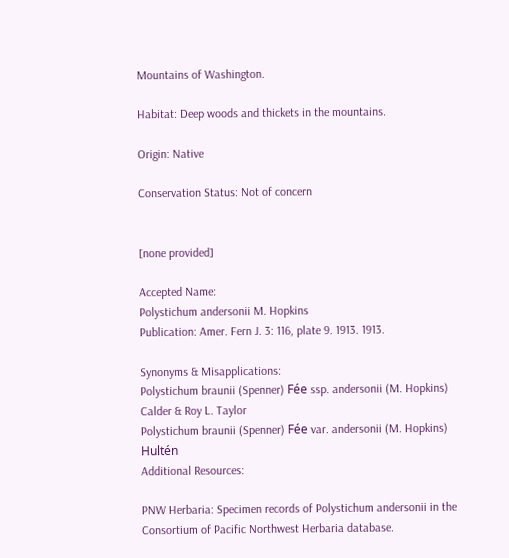Mountains of Washington.

Habitat: Deep woods and thickets in the mountains.

Origin: Native

Conservation Status: Not of concern


[none provided]

Accepted Name:
Polystichum andersonii M. Hopkins
Publication: Amer. Fern J. 3: 116, plate 9. 1913. 1913.

Synonyms & Misapplications:
Polystichum braunii (Spenner) Fée ssp. andersonii (M. Hopkins) Calder & Roy L. Taylor
Polystichum braunii (Spenner) Fée var. andersonii (M. Hopkins) Hultén
Additional Resources:

PNW Herbaria: Specimen records of Polystichum andersonii in the Consortium of Pacific Northwest Herbaria database.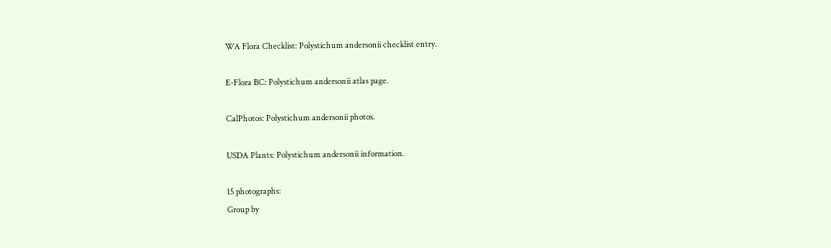WA Flora Checklist: Polystichum andersonii checklist entry.

E-Flora BC: Polystichum andersonii atlas page.

CalPhotos: Polystichum andersonii photos.

USDA Plants: Polystichum andersonii information.

15 photographs:
Group by